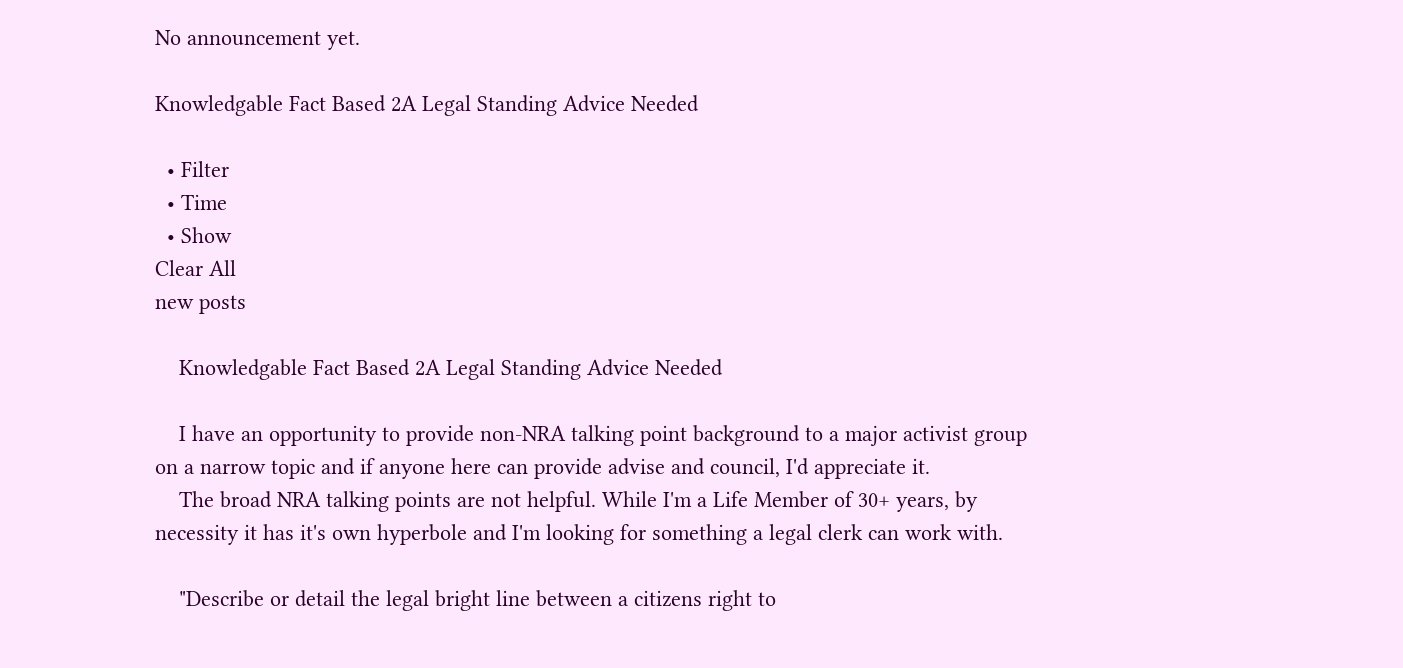No announcement yet.

Knowledgable Fact Based 2A Legal Standing Advice Needed

  • Filter
  • Time
  • Show
Clear All
new posts

    Knowledgable Fact Based 2A Legal Standing Advice Needed

    I have an opportunity to provide non-NRA talking point background to a major activist group on a narrow topic and if anyone here can provide advise and council, I'd appreciate it.
    The broad NRA talking points are not helpful. While I'm a Life Member of 30+ years, by necessity it has it's own hyperbole and I'm looking for something a legal clerk can work with.

    "Describe or detail the legal bright line between a citizens right to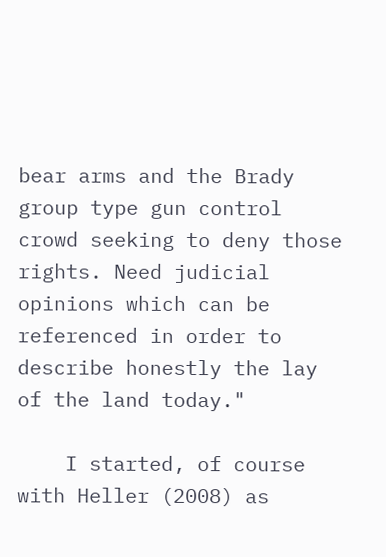bear arms and the Brady group type gun control crowd seeking to deny those rights. Need judicial opinions which can be referenced in order to describe honestly the lay of the land today."

    I started, of course with Heller (2008) as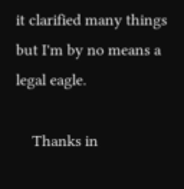it clarified many things but I'm by no means a legal eagle.

    Thanks in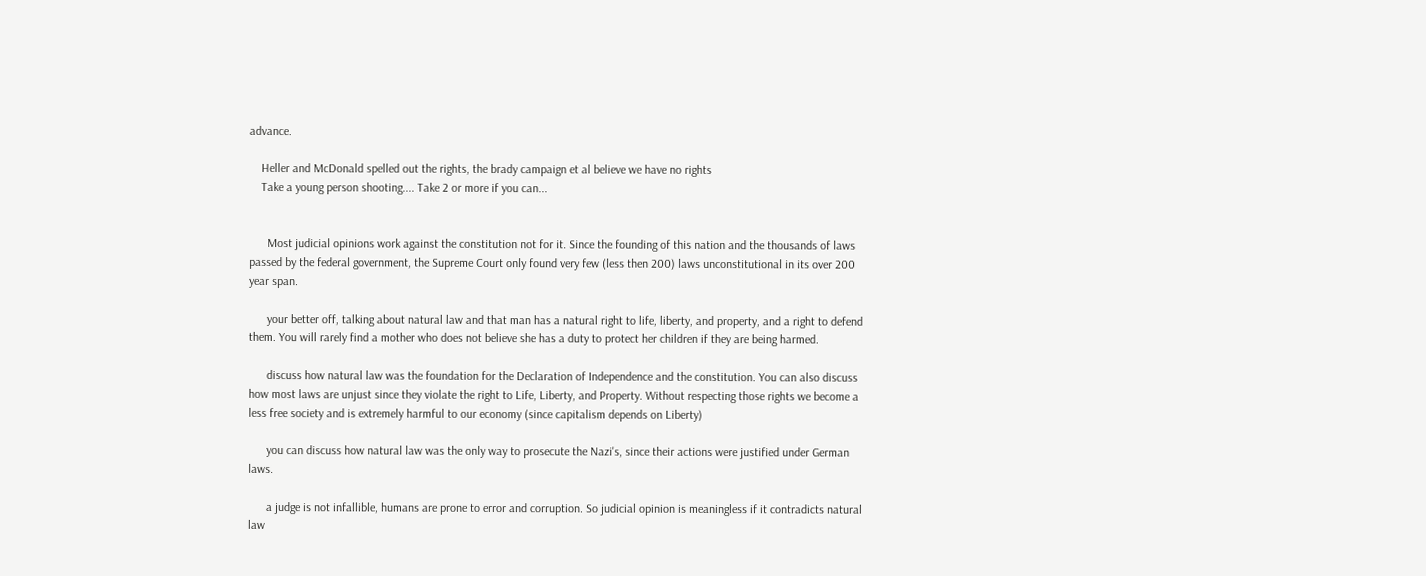advance.

    Heller and McDonald spelled out the rights, the brady campaign et al believe we have no rights
    Take a young person shooting.... Take 2 or more if you can...


      Most judicial opinions work against the constitution not for it. Since the founding of this nation and the thousands of laws passed by the federal government, the Supreme Court only found very few (less then 200) laws unconstitutional in its over 200 year span.

      your better off, talking about natural law and that man has a natural right to life, liberty, and property, and a right to defend them. You will rarely find a mother who does not believe she has a duty to protect her children if they are being harmed.

      discuss how natural law was the foundation for the Declaration of Independence and the constitution. You can also discuss how most laws are unjust since they violate the right to Life, Liberty, and Property. Without respecting those rights we become a less free society and is extremely harmful to our economy (since capitalism depends on Liberty)

      you can discuss how natural law was the only way to prosecute the Nazi's, since their actions were justified under German laws.

      a judge is not infallible, humans are prone to error and corruption. So judicial opinion is meaningless if it contradicts natural law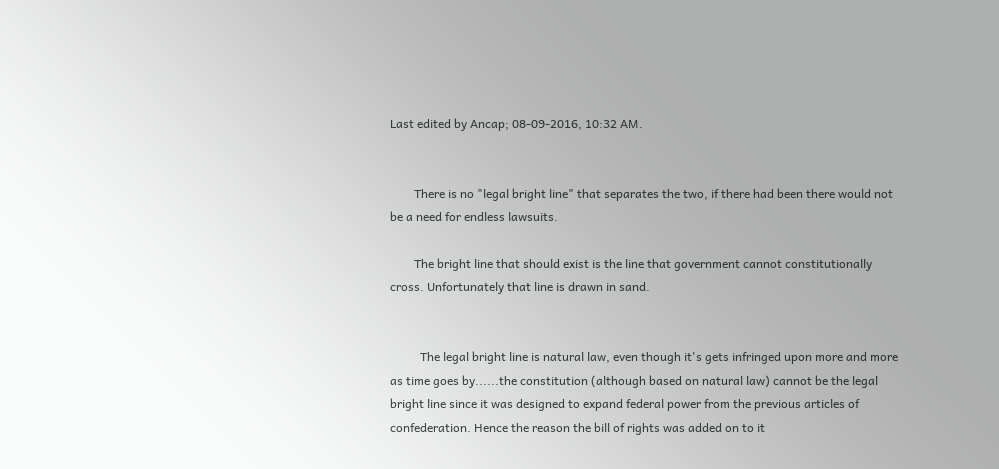Last edited by Ancap; 08-09-2016, 10:32 AM.


        There is no "legal bright line" that separates the two, if there had been there would not be a need for endless lawsuits.

        The bright line that should exist is the line that government cannot constitutionally cross. Unfortunately that line is drawn in sand.


          The legal bright line is natural law, even though it's gets infringed upon more and more as time goes by......the constitution (although based on natural law) cannot be the legal bright line since it was designed to expand federal power from the previous articles of confederation. Hence the reason the bill of rights was added on to it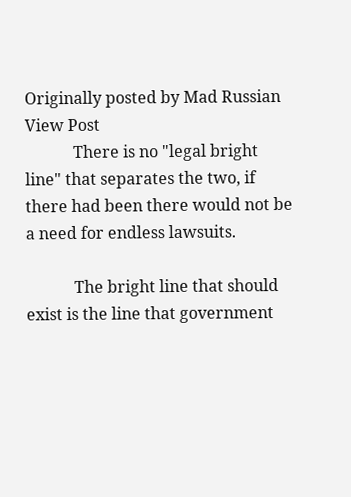Originally posted by Mad Russian View Post
            There is no "legal bright line" that separates the two, if there had been there would not be a need for endless lawsuits.

            The bright line that should exist is the line that government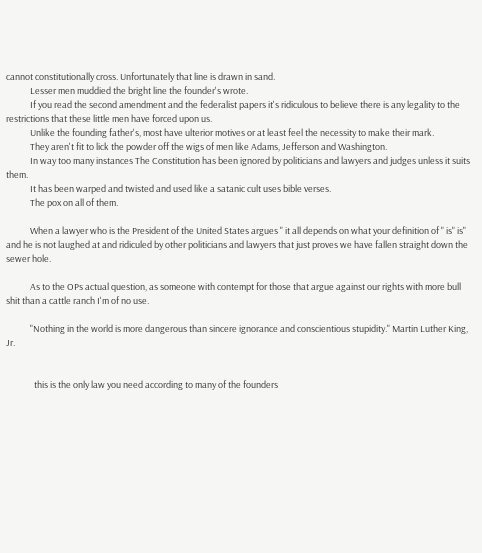cannot constitutionally cross. Unfortunately that line is drawn in sand.
            Lesser men muddied the bright line the founder's wrote.
            If you read the second amendment and the federalist papers it's ridiculous to believe there is any legality to the restrictions that these little men have forced upon us.
            Unlike the founding father's, most have ulterior motives or at least feel the necessity to make their mark.
            They aren't fit to lick the powder off the wigs of men like Adams, Jefferson and Washington.
            In way too many instances The Constitution has been ignored by politicians and lawyers and judges unless it suits them.
            It has been warped and twisted and used like a satanic cult uses bible verses.
            The pox on all of them.

            When a lawyer who is the President of the United States argues " it all depends on what your definition of " is" is" and he is not laughed at and ridiculed by other politicians and lawyers that just proves we have fallen straight down the sewer hole.

            As to the OPs actual question, as someone with contempt for those that argue against our rights with more bull shit than a cattle ranch I'm of no use.

            "Nothing in the world is more dangerous than sincere ignorance and conscientious stupidity." Martin Luther King, Jr.


              this is the only law you need according to many of the founders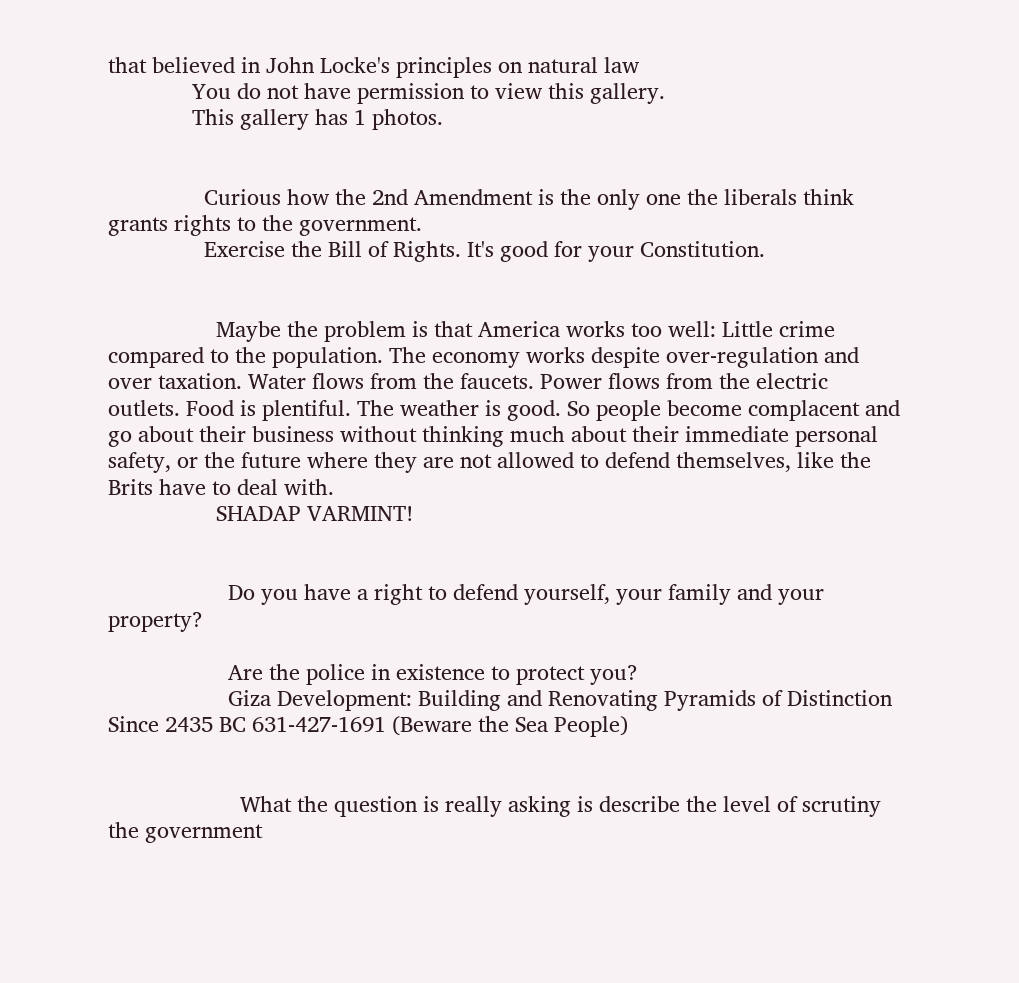that believed in John Locke's principles on natural law
              You do not have permission to view this gallery.
              This gallery has 1 photos.


                Curious how the 2nd Amendment is the only one the liberals think grants rights to the government.
                Exercise the Bill of Rights. It's good for your Constitution.


                  Maybe the problem is that America works too well: Little crime compared to the population. The economy works despite over-regulation and over taxation. Water flows from the faucets. Power flows from the electric outlets. Food is plentiful. The weather is good. So people become complacent and go about their business without thinking much about their immediate personal safety, or the future where they are not allowed to defend themselves, like the Brits have to deal with.
                  SHADAP VARMINT!


                    Do you have a right to defend yourself, your family and your property?

                    Are the police in existence to protect you?
                    Giza Development: Building and Renovating Pyramids of Distinction Since 2435 BC 631-427-1691 (Beware the Sea People)


                      What the question is really asking is describe the level of scrutiny the government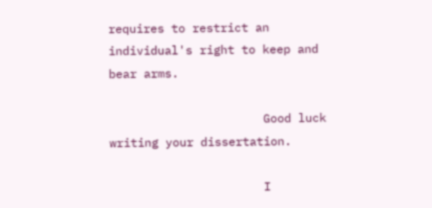requires to restrict an individual's right to keep and bear arms.

                      Good luck writing your dissertation.

                      I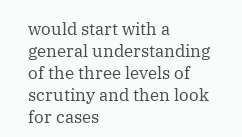would start with a general understanding of the three levels of scrutiny and then look for cases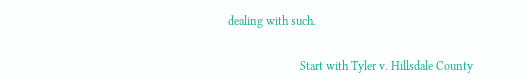dealing with such.


                        Start with Tyler v. Hillsdale County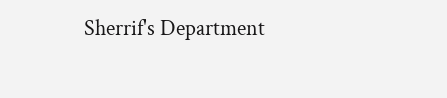Sherrif's Department